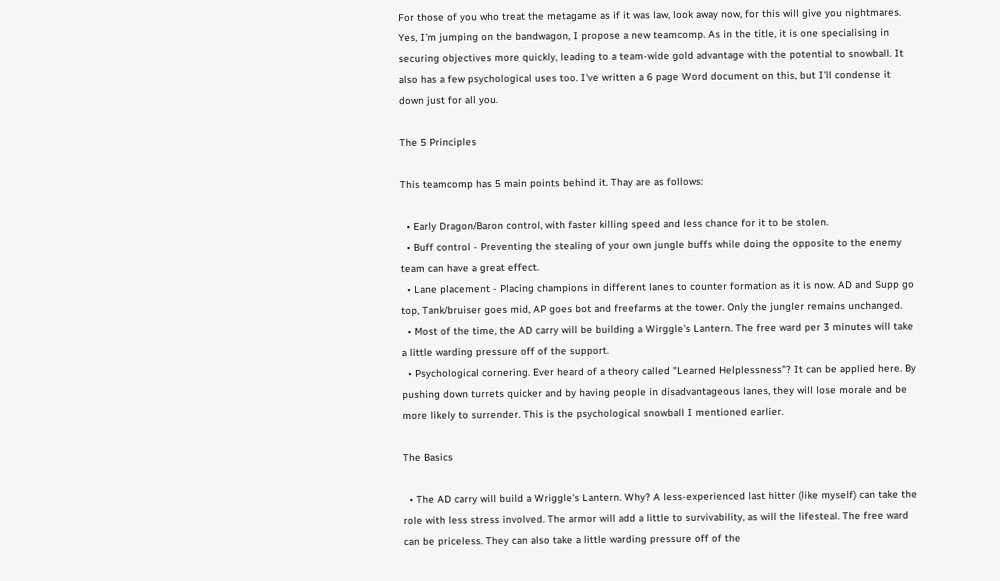For those of you who treat the metagame as if it was law, look away now, for this will give you nightmares. Yes, I'm jumping on the bandwagon, I propose a new teamcomp. As in the title, it is one specialising in securing objectives more quickly, leading to a team-wide gold advantage with the potential to snowball. It also has a few psychological uses too. I've written a 6 page Word document on this, but I'll condense it down just for all you.

The 5 Principles

This teamcomp has 5 main points behind it. Thay are as follows:

  • Early Dragon/Baron control, with faster killing speed and less chance for it to be stolen.
  • Buff control - Preventing the stealing of your own jungle buffs while doing the opposite to the enemy team can have a great effect.
  • Lane placement - Placing champions in different lanes to counter formation as it is now. AD and Supp go top, Tank/bruiser goes mid, AP goes bot and freefarms at the tower. Only the jungler remains unchanged.
  • Most of the time, the AD carry will be building a Wirggle's Lantern. The free ward per 3 minutes will take a little warding pressure off of the support.
  • Psychological cornering. Ever heard of a theory called "Learned Helplessness"? It can be applied here. By pushing down turrets quicker and by having people in disadvantageous lanes, they will lose morale and be more likely to surrender. This is the psychological snowball I mentioned earlier.

The Basics

  • The AD carry will build a Wriggle's Lantern. Why? A less-experienced last hitter (like myself) can take the role with less stress involved. The armor will add a little to survivability, as will the lifesteal. The free ward can be priceless. They can also take a little warding pressure off of the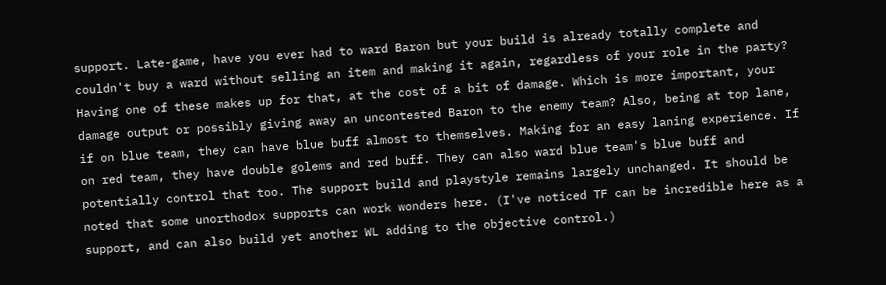support. Late-game, have you ever had to ward Baron but your build is already totally complete and couldn't buy a ward without selling an item and making it again, regardless of your role in the party? Having one of these makes up for that, at the cost of a bit of damage. Which is more important, your damage output or possibly giving away an uncontested Baron to the enemy team? Also, being at top lane, if on blue team, they can have blue buff almost to themselves. Making for an easy laning experience. If on red team, they have double golems and red buff. They can also ward blue team's blue buff and potentially control that too. The support build and playstyle remains largely unchanged. It should be noted that some unorthodox supports can work wonders here. (I've noticed TF can be incredible here as a support, and can also build yet another WL adding to the objective control.)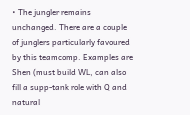• The jungler remains unchanged. There are a couple of junglers particularly favoured by this teamcomp. Examples are Shen (must build WL, can also fill a supp-tank role with Q and natural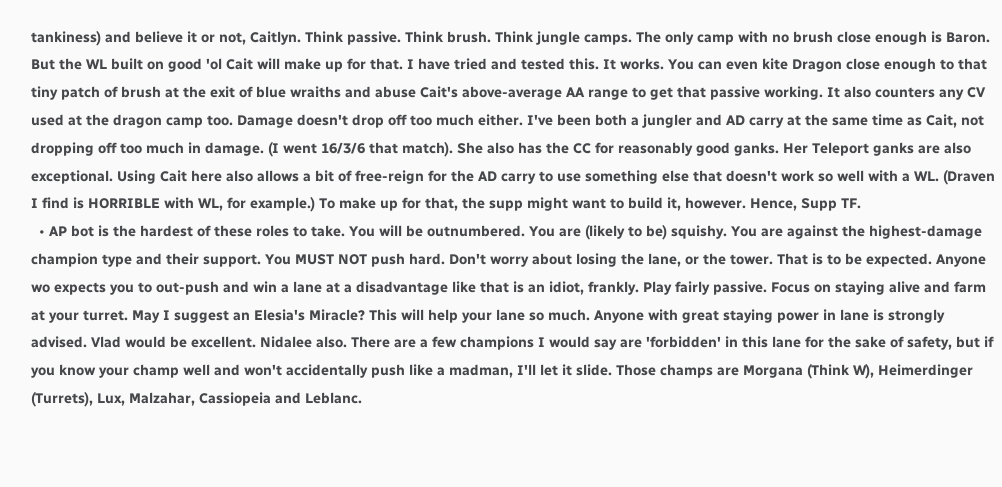tankiness) and believe it or not, Caitlyn. Think passive. Think brush. Think jungle camps. The only camp with no brush close enough is Baron. But the WL built on good 'ol Cait will make up for that. I have tried and tested this. It works. You can even kite Dragon close enough to that tiny patch of brush at the exit of blue wraiths and abuse Cait's above-average AA range to get that passive working. It also counters any CV used at the dragon camp too. Damage doesn't drop off too much either. I've been both a jungler and AD carry at the same time as Cait, not dropping off too much in damage. (I went 16/3/6 that match). She also has the CC for reasonably good ganks. Her Teleport ganks are also exceptional. Using Cait here also allows a bit of free-reign for the AD carry to use something else that doesn't work so well with a WL. (Draven I find is HORRIBLE with WL, for example.) To make up for that, the supp might want to build it, however. Hence, Supp TF.
  • AP bot is the hardest of these roles to take. You will be outnumbered. You are (likely to be) squishy. You are against the highest-damage champion type and their support. You MUST NOT push hard. Don't worry about losing the lane, or the tower. That is to be expected. Anyone wo expects you to out-push and win a lane at a disadvantage like that is an idiot, frankly. Play fairly passive. Focus on staying alive and farm at your turret. May I suggest an Elesia's Miracle? This will help your lane so much. Anyone with great staying power in lane is strongly advised. Vlad would be excellent. Nidalee also. There are a few champions I would say are 'forbidden' in this lane for the sake of safety, but if you know your champ well and won't accidentally push like a madman, I'll let it slide. Those champs are Morgana (Think W), Heimerdinger (Turrets), Lux, Malzahar, Cassiopeia and Leblanc.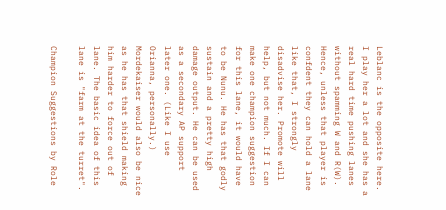Leblanc is the opposite here. I play her a lot and she has a real hard time pushing lanes without spamming W and R(W). Hence, unless that player is confdent they can hold a lane like that, I strongly disadvise her. Promote will help, but not much. If I can make one champion suggestion for this lane, it would have to be Nunu. He has that godly sustain and a pretty high damage output. He can be used as a secondary AP support later one. (Like I use Orianna, personally.) Mordekaiser would also be nice as he has that shield making him harder to force out of lane. The basic idea of this lane is "farm at the turret".

Champion Suggestions by Role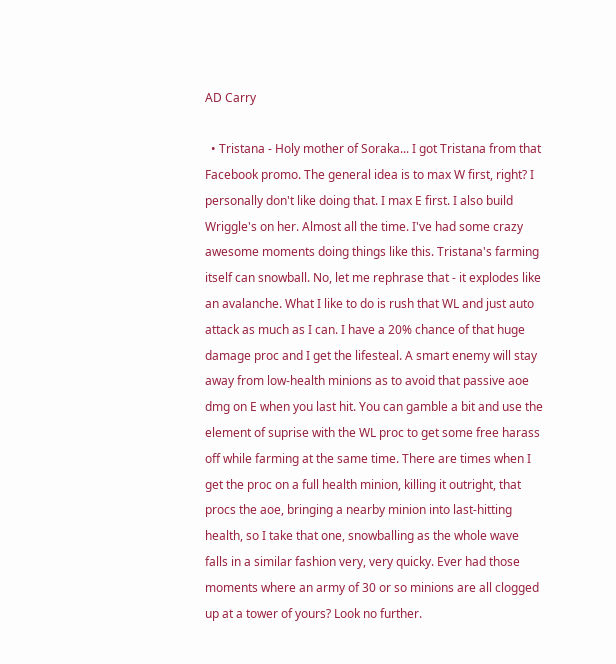AD Carry

  • Tristana - Holy mother of Soraka... I got Tristana from that Facebook promo. The general idea is to max W first, right? I personally don't like doing that. I max E first. I also build Wriggle's on her. Almost all the time. I've had some crazy awesome moments doing things like this. Tristana's farming itself can snowball. No, let me rephrase that - it explodes like an avalanche. What I like to do is rush that WL and just auto attack as much as I can. I have a 20% chance of that huge damage proc and I get the lifesteal. A smart enemy will stay away from low-health minions as to avoid that passive aoe dmg on E when you last hit. You can gamble a bit and use the element of suprise with the WL proc to get some free harass off while farming at the same time. There are times when I get the proc on a full health minion, killing it outright, that procs the aoe, bringing a nearby minion into last-hitting health, so I take that one, snowballing as the whole wave falls in a similar fashion very, very quicky. Ever had those moments where an army of 30 or so minions are all clogged up at a tower of yours? Look no further.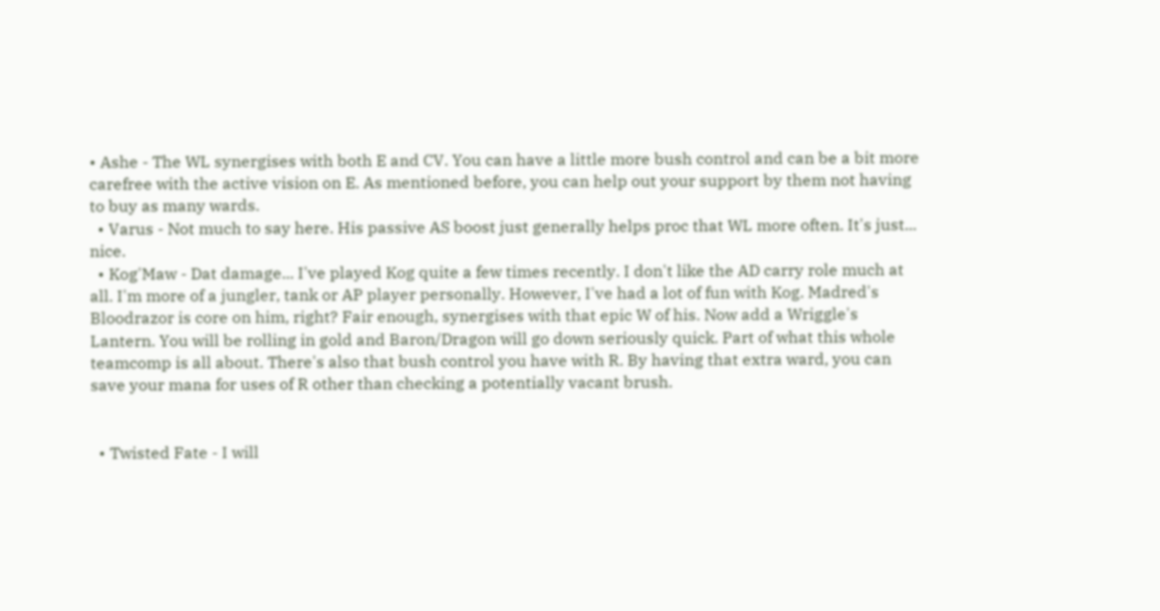• Ashe - The WL synergises with both E and CV. You can have a little more bush control and can be a bit more carefree with the active vision on E. As mentioned before, you can help out your support by them not having to buy as many wards.
  • Varus - Not much to say here. His passive AS boost just generally helps proc that WL more often. It's just... nice.
  • Kog'Maw - Dat damage... I've played Kog quite a few times recently. I don't like the AD carry role much at all. I'm more of a jungler, tank or AP player personally. However, I've had a lot of fun with Kog. Madred's Bloodrazor is core on him, right? Fair enough, synergises with that epic W of his. Now add a Wriggle's Lantern. You will be rolling in gold and Baron/Dragon will go down seriously quick. Part of what this whole teamcomp is all about. There's also that bush control you have with R. By having that extra ward, you can save your mana for uses of R other than checking a potentially vacant brush.


  • Twisted Fate - I will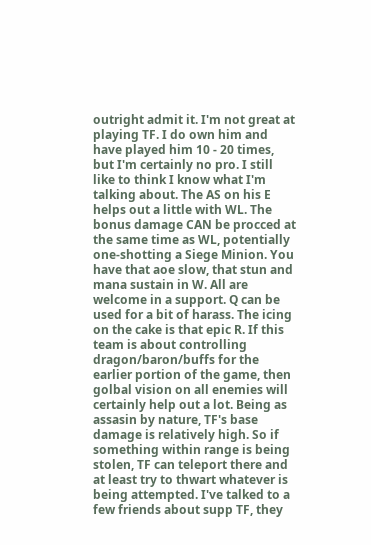outright admit it. I'm not great at playing TF. I do own him and have played him 10 - 20 times, but I'm certainly no pro. I still like to think I know what I'm talking about. The AS on his E helps out a little with WL. The bonus damage CAN be procced at the same time as WL, potentially one-shotting a Siege Minion. You have that aoe slow, that stun and mana sustain in W. All are welcome in a support. Q can be used for a bit of harass. The icing on the cake is that epic R. If this team is about controlling dragon/baron/buffs for the earlier portion of the game, then golbal vision on all enemies will certainly help out a lot. Being as assasin by nature, TF's base damage is relatively high. So if something within range is being stolen, TF can teleport there and at least try to thwart whatever is being attempted. I've talked to a few friends about supp TF, they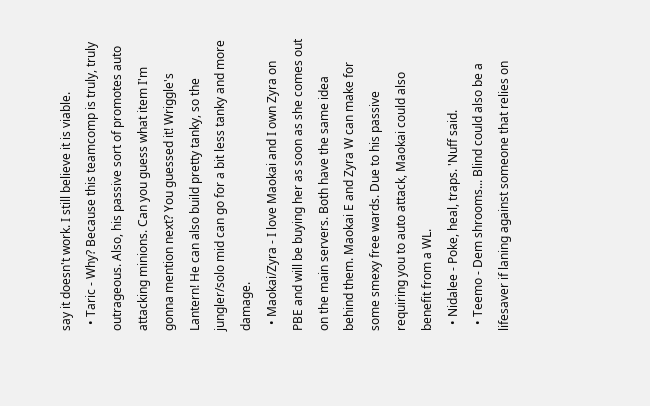say it doesn't work. I still believe it is viable.
  • Taric - Why? Because this teamcomp is truly, truly outrageous. Also, his passive sort of promotes auto attacking minions. Can you guess what item I'm gonna mention next? You guessed it! Wriggle's Lantern! He can also build pretty tanky, so the jungler/solo mid can go for a bit less tanky and more damage.
  • Maokai/Zyra - I love Maokai and I own Zyra on PBE and will be buying her as soon as she comes out on the main servers. Both have the same idea behind them. Maokai E and Zyra W can make for some smexy free wards. Due to his passive requiring you to auto attack, Maokai could also benefit from a WL.
  • Nidalee - Poke, heal, traps. 'Nuff said.
  • Teemo - Dem shrooms... Blind could also be a lifesaver if laning against someone that relies on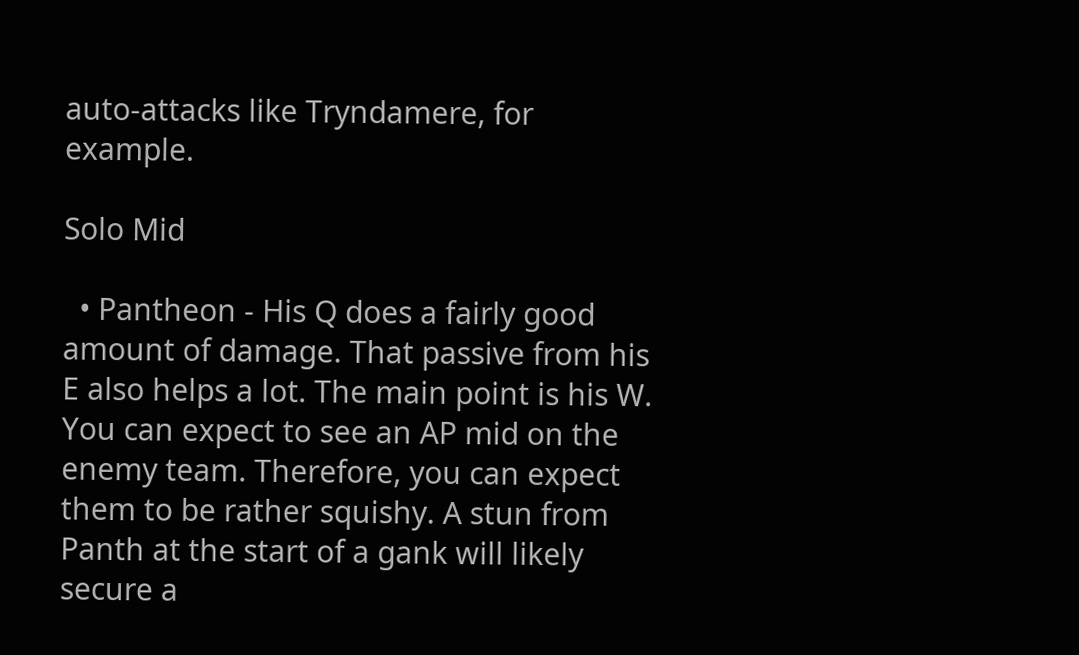auto-attacks like Tryndamere, for example.

Solo Mid

  • Pantheon - His Q does a fairly good amount of damage. That passive from his E also helps a lot. The main point is his W. You can expect to see an AP mid on the enemy team. Therefore, you can expect them to be rather squishy. A stun from Panth at the start of a gank will likely secure a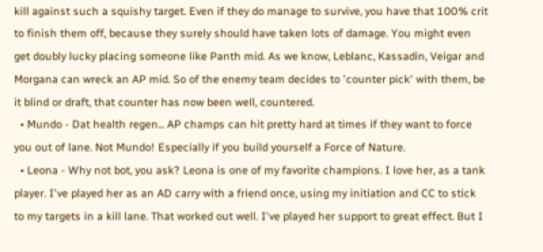kill against such a squishy target. Even if they do manage to survive, you have that 100% crit to finish them off, because they surely should have taken lots of damage. You might even get doubly lucky placing someone like Panth mid. As we know, Leblanc, Kassadin, Veigar and Morgana can wreck an AP mid. So of the enemy team decides to 'counter pick' with them, be it blind or draft, that counter has now been well, countered.
  • Mundo - Dat health regen... AP champs can hit pretty hard at times if they want to force you out of lane. Not Mundo! Especially if you build yourself a Force of Nature.
  • Leona - Why not bot, you ask? Leona is one of my favorite champions. I love her, as a tank player. I've played her as an AD carry with a friend once, using my initiation and CC to stick to my targets in a kill lane. That worked out well. I've played her support to great effect. But I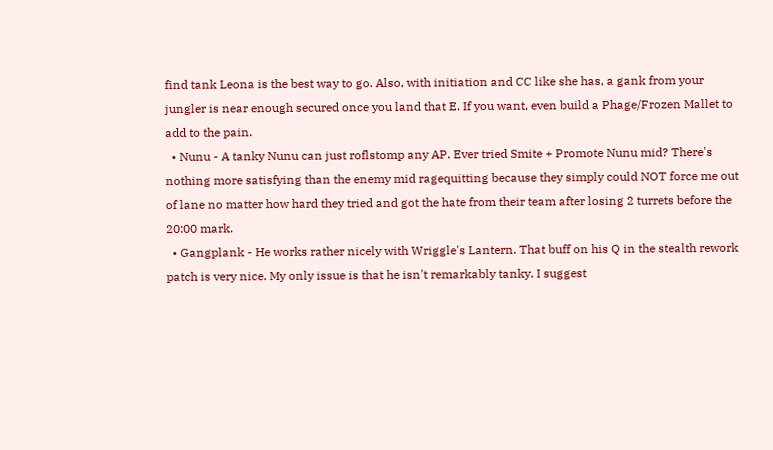find tank Leona is the best way to go. Also, with initiation and CC like she has, a gank from your jungler is near enough secured once you land that E. If you want, even build a Phage/Frozen Mallet to add to the pain.
  • Nunu - A tanky Nunu can just roflstomp any AP. Ever tried Smite + Promote Nunu mid? There's nothing more satisfying than the enemy mid ragequitting because they simply could NOT force me out of lane no matter how hard they tried and got the hate from their team after losing 2 turrets before the 20:00 mark.
  • Gangplank - He works rather nicely with Wriggle's Lantern. That buff on his Q in the stealth rework patch is very nice. My only issue is that he isn't remarkably tanky. I suggest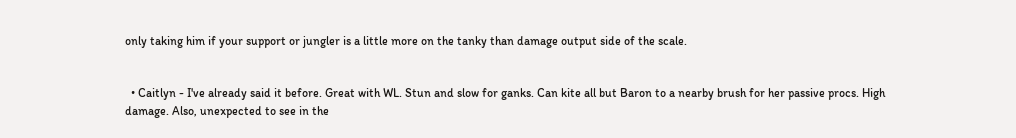only taking him if your support or jungler is a little more on the tanky than damage output side of the scale.


  • Caitlyn - I've already said it before. Great with WL. Stun and slow for ganks. Can kite all but Baron to a nearby brush for her passive procs. High damage. Also, unexpected to see in the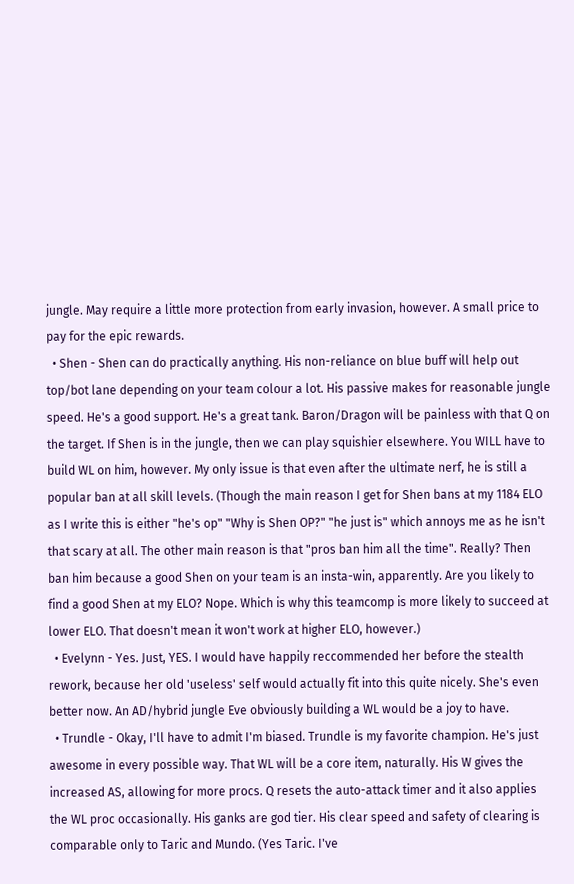jungle. May require a little more protection from early invasion, however. A small price to pay for the epic rewards.
  • Shen - Shen can do practically anything. His non-reliance on blue buff will help out top/bot lane depending on your team colour a lot. His passive makes for reasonable jungle speed. He's a good support. He's a great tank. Baron/Dragon will be painless with that Q on the target. If Shen is in the jungle, then we can play squishier elsewhere. You WILL have to build WL on him, however. My only issue is that even after the ultimate nerf, he is still a popular ban at all skill levels. (Though the main reason I get for Shen bans at my 1184 ELO as I write this is either "he's op" "Why is Shen OP?" "he just is" which annoys me as he isn't that scary at all. The other main reason is that "pros ban him all the time". Really? Then ban him because a good Shen on your team is an insta-win, apparently. Are you likely to find a good Shen at my ELO? Nope. Which is why this teamcomp is more likely to succeed at lower ELO. That doesn't mean it won't work at higher ELO, however.)
  • Evelynn - Yes. Just, YES. I would have happily reccommended her before the stealth rework, because her old 'useless' self would actually fit into this quite nicely. She's even better now. An AD/hybrid jungle Eve obviously building a WL would be a joy to have.
  • Trundle - Okay, I'll have to admit I'm biased. Trundle is my favorite champion. He's just awesome in every possible way. That WL will be a core item, naturally. His W gives the increased AS, allowing for more procs. Q resets the auto-attack timer and it also applies the WL proc occasionally. His ganks are god tier. His clear speed and safety of clearing is comparable only to Taric and Mundo. (Yes Taric. I've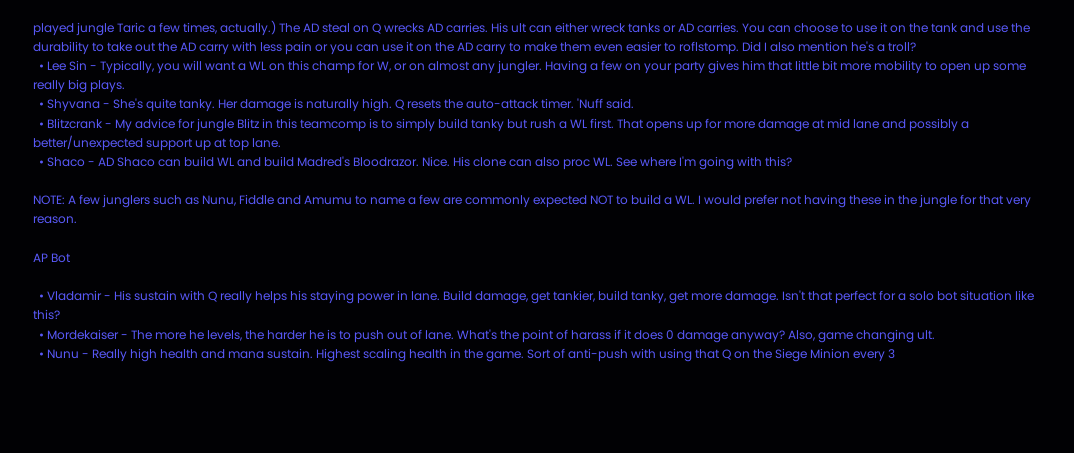played jungle Taric a few times, actually.) The AD steal on Q wrecks AD carries. His ult can either wreck tanks or AD carries. You can choose to use it on the tank and use the durability to take out the AD carry with less pain or you can use it on the AD carry to make them even easier to roflstomp. Did I also mention he's a troll?
  • Lee Sin - Typically, you will want a WL on this champ for W, or on almost any jungler. Having a few on your party gives him that little bit more mobility to open up some really big plays.
  • Shyvana - She's quite tanky. Her damage is naturally high. Q resets the auto-attack timer. 'Nuff said.
  • Blitzcrank - My advice for jungle Blitz in this teamcomp is to simply build tanky but rush a WL first. That opens up for more damage at mid lane and possibly a better/unexpected support up at top lane.
  • Shaco - AD Shaco can build WL and build Madred's Bloodrazor. Nice. His clone can also proc WL. See where I'm going with this?

NOTE: A few junglers such as Nunu, Fiddle and Amumu to name a few are commonly expected NOT to build a WL. I would prefer not having these in the jungle for that very reason.

AP Bot

  • Vladamir - His sustain with Q really helps his staying power in lane. Build damage, get tankier, build tanky, get more damage. Isn't that perfect for a solo bot situation like this?
  • Mordekaiser - The more he levels, the harder he is to push out of lane. What's the point of harass if it does 0 damage anyway? Also, game changing ult.
  • Nunu - Really high health and mana sustain. Highest scaling health in the game. Sort of anti-push with using that Q on the Siege Minion every 3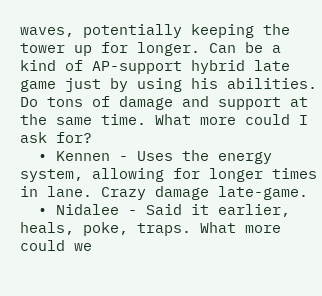waves, potentially keeping the tower up for longer. Can be a kind of AP-support hybrid late game just by using his abilities. Do tons of damage and support at the same time. What more could I ask for?
  • Kennen - Uses the energy system, allowing for longer times in lane. Crazy damage late-game.
  • Nidalee - Said it earlier, heals, poke, traps. What more could we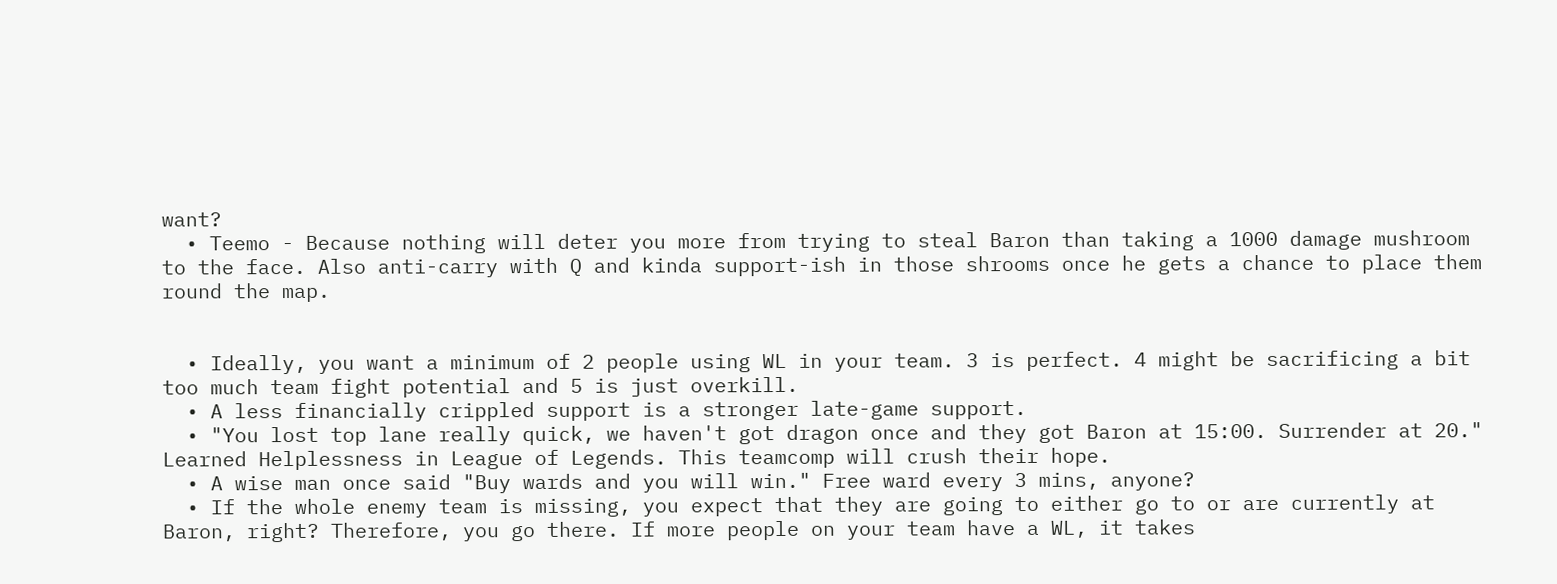want?
  • Teemo - Because nothing will deter you more from trying to steal Baron than taking a 1000 damage mushroom to the face. Also anti-carry with Q and kinda support-ish in those shrooms once he gets a chance to place them round the map.


  • Ideally, you want a minimum of 2 people using WL in your team. 3 is perfect. 4 might be sacrificing a bit too much team fight potential and 5 is just overkill.
  • A less financially crippled support is a stronger late-game support.
  • "You lost top lane really quick, we haven't got dragon once and they got Baron at 15:00. Surrender at 20." Learned Helplessness in League of Legends. This teamcomp will crush their hope.
  • A wise man once said "Buy wards and you will win." Free ward every 3 mins, anyone?
  • If the whole enemy team is missing, you expect that they are going to either go to or are currently at Baron, right? Therefore, you go there. If more people on your team have a WL, it takes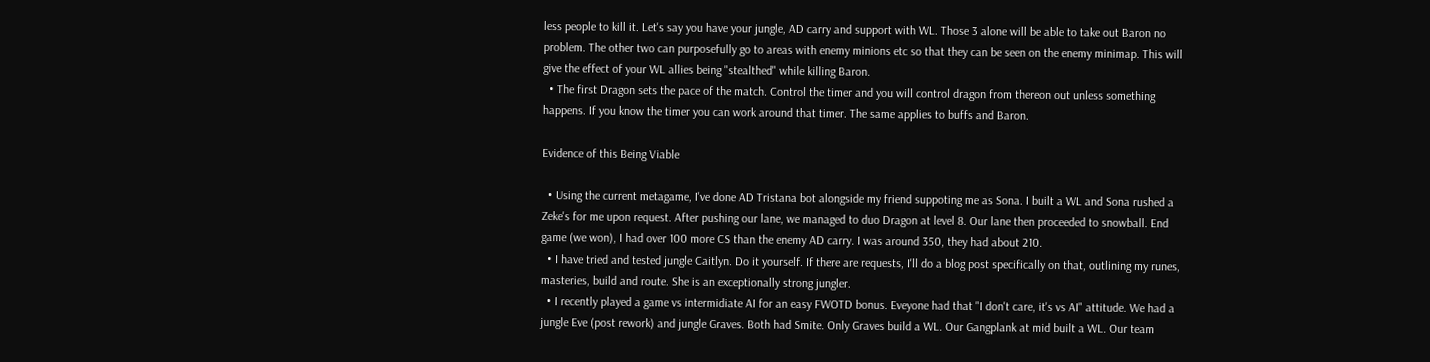less people to kill it. Let's say you have your jungle, AD carry and support with WL. Those 3 alone will be able to take out Baron no problem. The other two can purposefully go to areas with enemy minions etc so that they can be seen on the enemy minimap. This will give the effect of your WL allies being "stealthed" while killing Baron.
  • The first Dragon sets the pace of the match. Control the timer and you will control dragon from thereon out unless something happens. If you know the timer you can work around that timer. The same applies to buffs and Baron.

Evidence of this Being Viable

  • Using the current metagame, I've done AD Tristana bot alongside my friend suppoting me as Sona. I built a WL and Sona rushed a Zeke's for me upon request. After pushing our lane, we managed to duo Dragon at level 8. Our lane then proceeded to snowball. End game (we won), I had over 100 more CS than the enemy AD carry. I was around 350, they had about 210.
  • I have tried and tested jungle Caitlyn. Do it yourself. If there are requests, I'll do a blog post specifically on that, outlining my runes, masteries, build and route. She is an exceptionally strong jungler.
  • I recently played a game vs intermidiate AI for an easy FWOTD bonus. Eveyone had that "I don't care, it's vs AI" attitude. We had a jungle Eve (post rework) and jungle Graves. Both had Smite. Only Graves build a WL. Our Gangplank at mid built a WL. Our team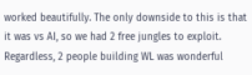worked beautifully. The only downside to this is that it was vs AI, so we had 2 free jungles to exploit. Regardless, 2 people building WL was wonderful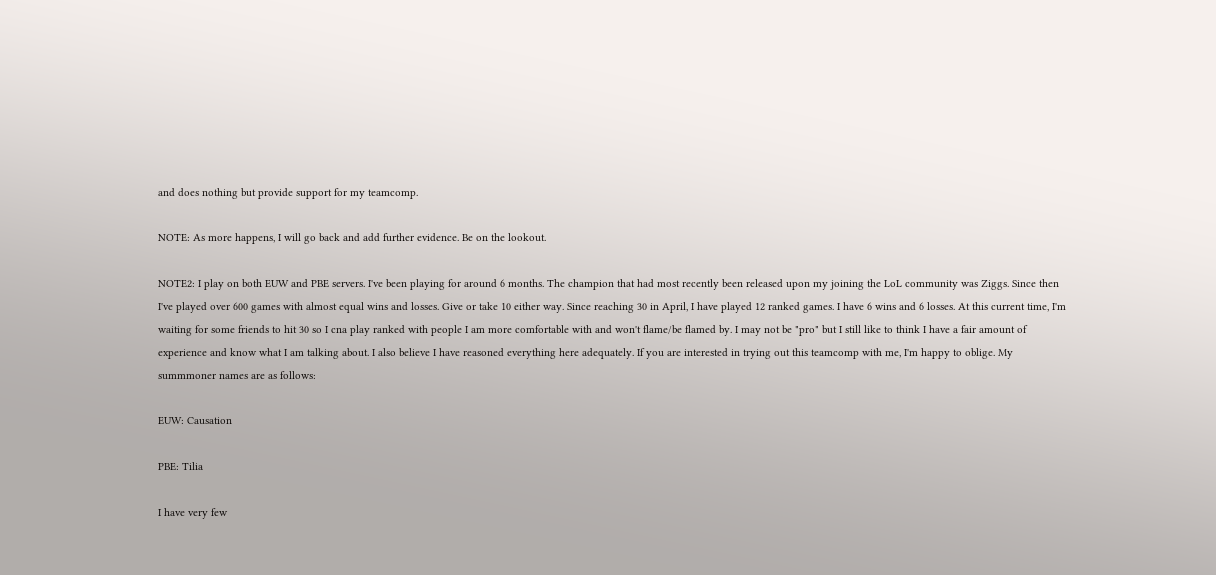and does nothing but provide support for my teamcomp.

NOTE: As more happens, I will go back and add further evidence. Be on the lookout.

NOTE2: I play on both EUW and PBE servers. I've been playing for around 6 months. The champion that had most recently been released upon my joining the LoL community was Ziggs. Since then I've played over 600 games with almost equal wins and losses. Give or take 10 either way. Since reaching 30 in April, I have played 12 ranked games. I have 6 wins and 6 losses. At this current time, I'm waiting for some friends to hit 30 so I cna play ranked with people I am more comfortable with and won't flame/be flamed by. I may not be "pro" but I still like to think I have a fair amount of experience and know what I am talking about. I also believe I have reasoned everything here adequately. If you are interested in trying out this teamcomp with me, I'm happy to oblige. My summmoner names are as follows:

EUW: Causation

PBE: Tilia

I have very few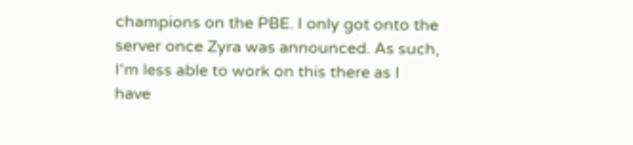champions on the PBE. I only got onto the server once Zyra was announced. As such, I'm less able to work on this there as I have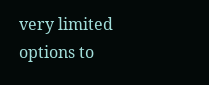very limited options to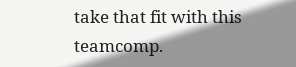take that fit with this teamcomp.